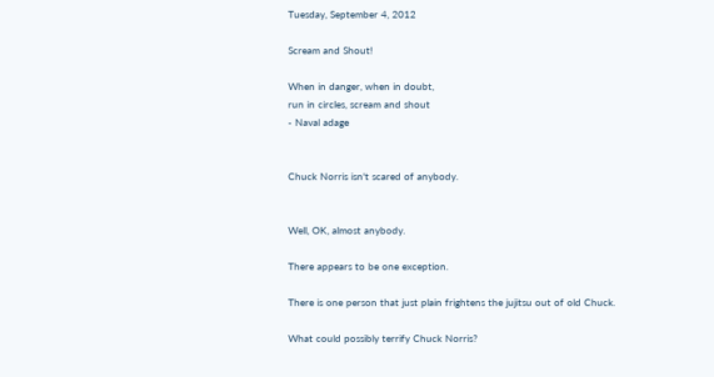Tuesday, September 4, 2012

Scream and Shout!

When in danger, when in doubt,
run in circles, scream and shout
- Naval adage


Chuck Norris isn't scared of anybody.


Well, OK, almost anybody.

There appears to be one exception.

There is one person that just plain frightens the jujitsu out of old Chuck.

What could possibly terrify Chuck Norris?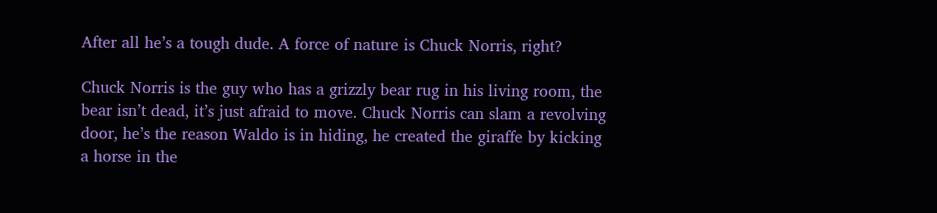After all he’s a tough dude. A force of nature is Chuck Norris, right?

Chuck Norris is the guy who has a grizzly bear rug in his living room, the bear isn’t dead, it’s just afraid to move. Chuck Norris can slam a revolving door, he’s the reason Waldo is in hiding, he created the giraffe by kicking a horse in the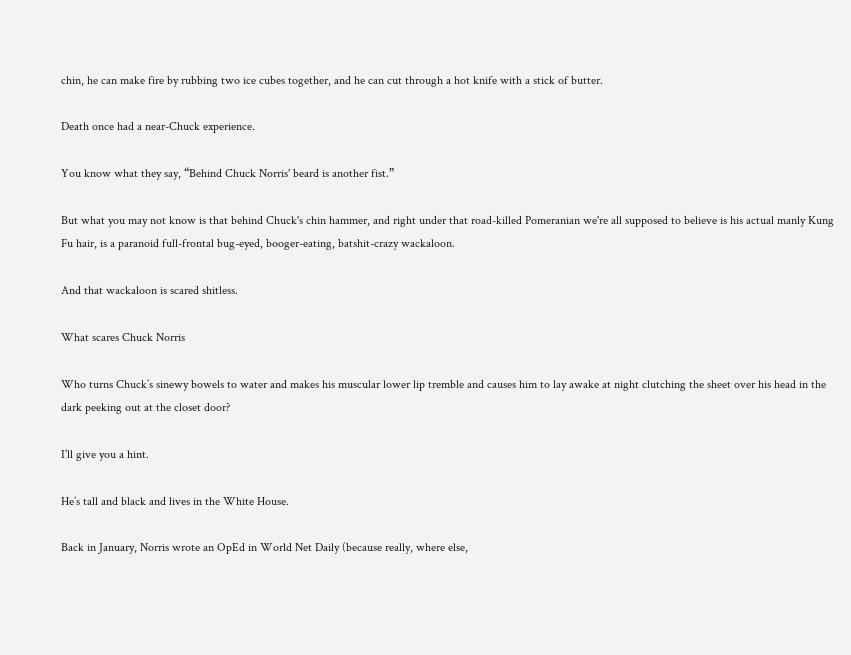chin, he can make fire by rubbing two ice cubes together, and he can cut through a hot knife with a stick of butter.

Death once had a near-Chuck experience.

You know what they say, “Behind Chuck Norris' beard is another fist.”

But what you may not know is that behind Chuck's chin hammer, and right under that road-killed Pomeranian we're all supposed to believe is his actual manly Kung Fu hair, is a paranoid full-frontal bug-eyed, booger-eating, batshit-crazy wackaloon.

And that wackaloon is scared shitless.

What scares Chuck Norris

Who turns Chuck’s sinewy bowels to water and makes his muscular lower lip tremble and causes him to lay awake at night clutching the sheet over his head in the dark peeking out at the closet door?

I’ll give you a hint.

He’s tall and black and lives in the White House.

Back in January, Norris wrote an OpEd in World Net Daily (because really, where else,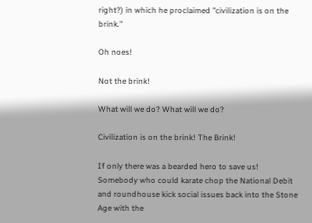right?) in which he proclaimed "civilization is on the brink."

Oh noes!

Not the brink!

What will we do? What will we do?

Civilization is on the brink! The Brink!

If only there was a bearded hero to save us! Somebody who could karate chop the National Debit and roundhouse kick social issues back into the Stone Age with the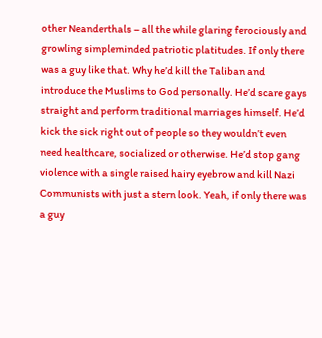other Neanderthals – all the while glaring ferociously and growling simpleminded patriotic platitudes. If only there was a guy like that. Why he’d kill the Taliban and introduce the Muslims to God personally. He’d scare gays straight and perform traditional marriages himself. He’d kick the sick right out of people so they wouldn’t even need healthcare, socialized or otherwise. He’d stop gang violence with a single raised hairy eyebrow and kill Nazi Communists with just a stern look. Yeah, if only there was a guy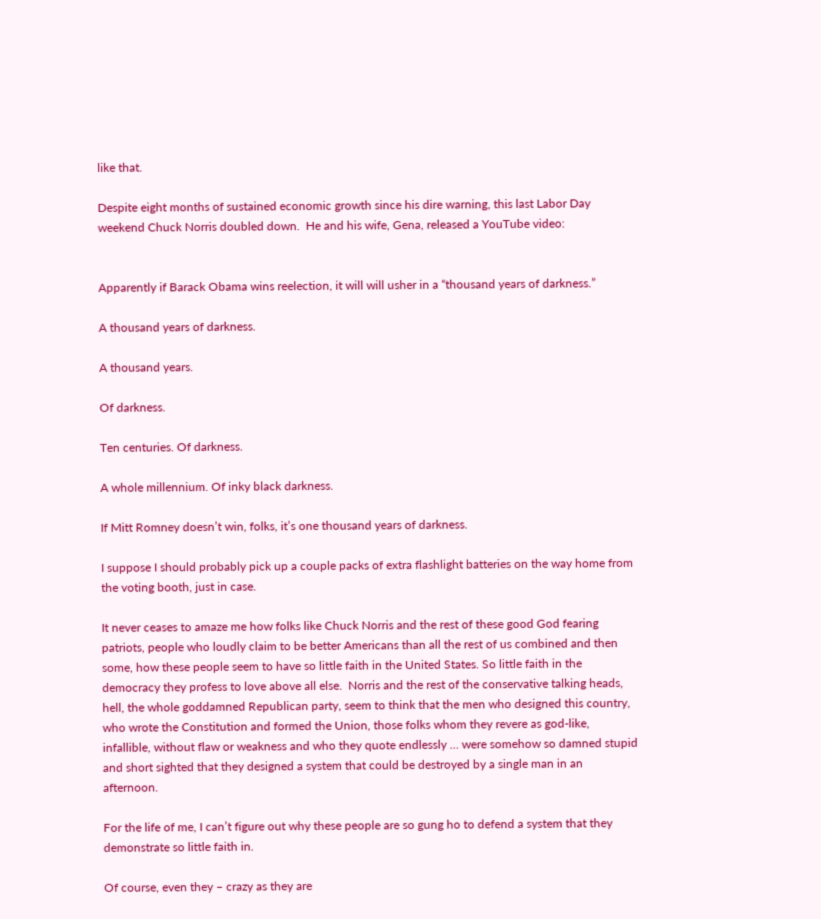like that.

Despite eight months of sustained economic growth since his dire warning, this last Labor Day weekend Chuck Norris doubled down.  He and his wife, Gena, released a YouTube video:


Apparently if Barack Obama wins reelection, it will will usher in a “thousand years of darkness.”

A thousand years of darkness.

A thousand years.

Of darkness.

Ten centuries. Of darkness.

A whole millennium. Of inky black darkness.

If Mitt Romney doesn’t win, folks, it’s one thousand years of darkness.

I suppose I should probably pick up a couple packs of extra flashlight batteries on the way home from the voting booth, just in case.

It never ceases to amaze me how folks like Chuck Norris and the rest of these good God fearing patriots, people who loudly claim to be better Americans than all the rest of us combined and then some, how these people seem to have so little faith in the United States. So little faith in the democracy they profess to love above all else.  Norris and the rest of the conservative talking heads, hell, the whole goddamned Republican party, seem to think that the men who designed this country, who wrote the Constitution and formed the Union, those folks whom they revere as god-like, infallible, without flaw or weakness and who they quote endlessly … were somehow so damned stupid and short sighted that they designed a system that could be destroyed by a single man in an afternoon.

For the life of me, I can’t figure out why these people are so gung ho to defend a system that they demonstrate so little faith in.

Of course, even they – crazy as they are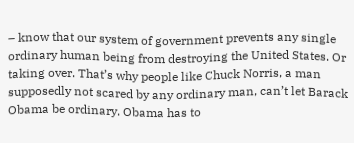– know that our system of government prevents any single ordinary human being from destroying the United States. Or taking over. That’s why people like Chuck Norris, a man supposedly not scared by any ordinary man, can’t let Barack Obama be ordinary. Obama has to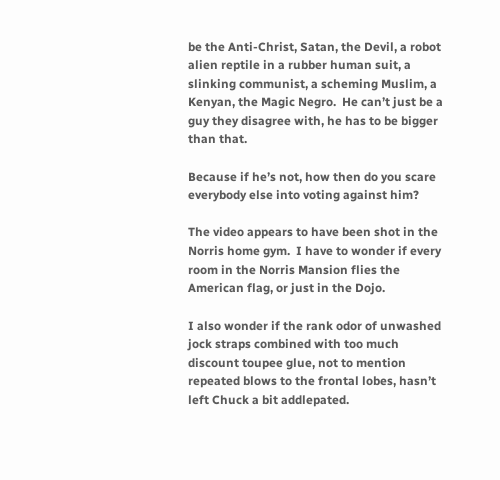be the Anti-Christ, Satan, the Devil, a robot alien reptile in a rubber human suit, a slinking communist, a scheming Muslim, a Kenyan, the Magic Negro.  He can’t just be a guy they disagree with, he has to be bigger than that.

Because if he’s not, how then do you scare everybody else into voting against him?

The video appears to have been shot in the Norris home gym.  I have to wonder if every room in the Norris Mansion flies the American flag, or just in the Dojo.

I also wonder if the rank odor of unwashed jock straps combined with too much discount toupee glue, not to mention repeated blows to the frontal lobes, hasn’t left Chuck a bit addlepated.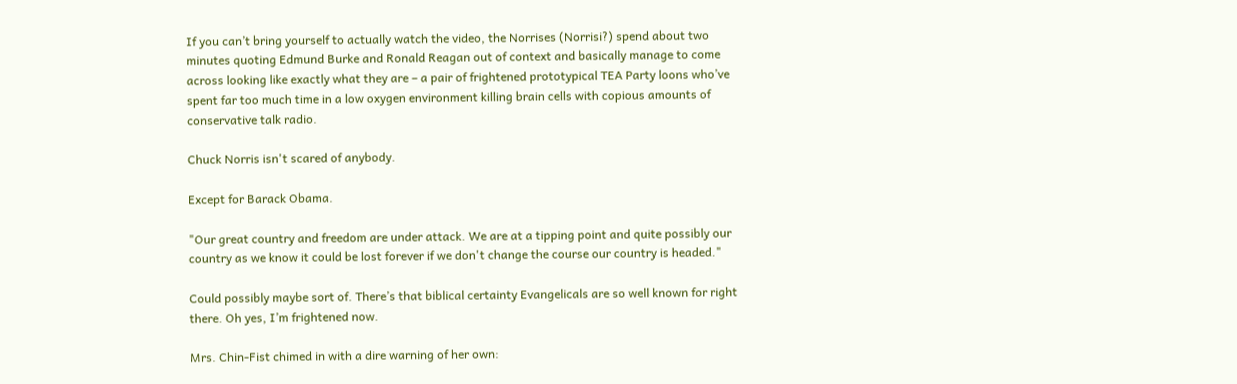If you can’t bring yourself to actually watch the video, the Norrises (Norrisi?) spend about two minutes quoting Edmund Burke and Ronald Reagan out of context and basically manage to come across looking like exactly what they are – a pair of frightened prototypical TEA Party loons who’ve spent far too much time in a low oxygen environment killing brain cells with copious amounts of conservative talk radio.

Chuck Norris isn't scared of anybody.

Except for Barack Obama.

"Our great country and freedom are under attack. We are at a tipping point and quite possibly our country as we know it could be lost forever if we don't change the course our country is headed."

Could possibly maybe sort of. There’s that biblical certainty Evangelicals are so well known for right there. Oh yes, I’m frightened now.

Mrs. Chin-Fist chimed in with a dire warning of her own: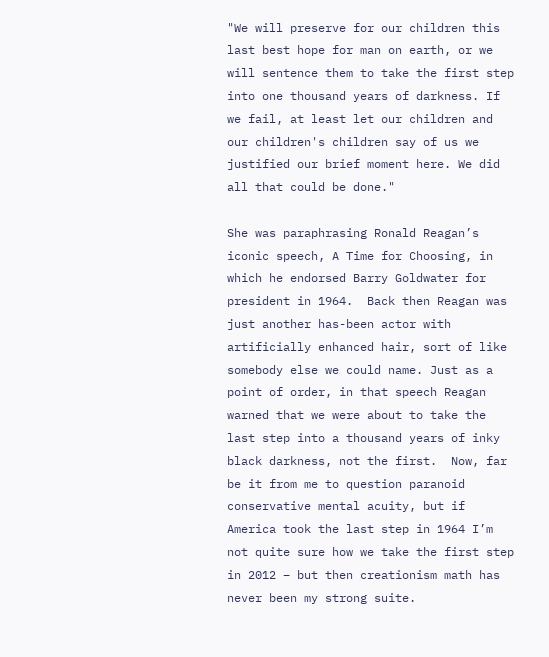"We will preserve for our children this last best hope for man on earth, or we will sentence them to take the first step into one thousand years of darkness. If we fail, at least let our children and our children's children say of us we justified our brief moment here. We did all that could be done."

She was paraphrasing Ronald Reagan’s iconic speech, A Time for Choosing, in which he endorsed Barry Goldwater for president in 1964.  Back then Reagan was just another has-been actor with artificially enhanced hair, sort of like somebody else we could name. Just as a point of order, in that speech Reagan warned that we were about to take the last step into a thousand years of inky black darkness, not the first.  Now, far be it from me to question paranoid conservative mental acuity, but if America took the last step in 1964 I’m not quite sure how we take the first step in 2012 – but then creationism math has never been my strong suite.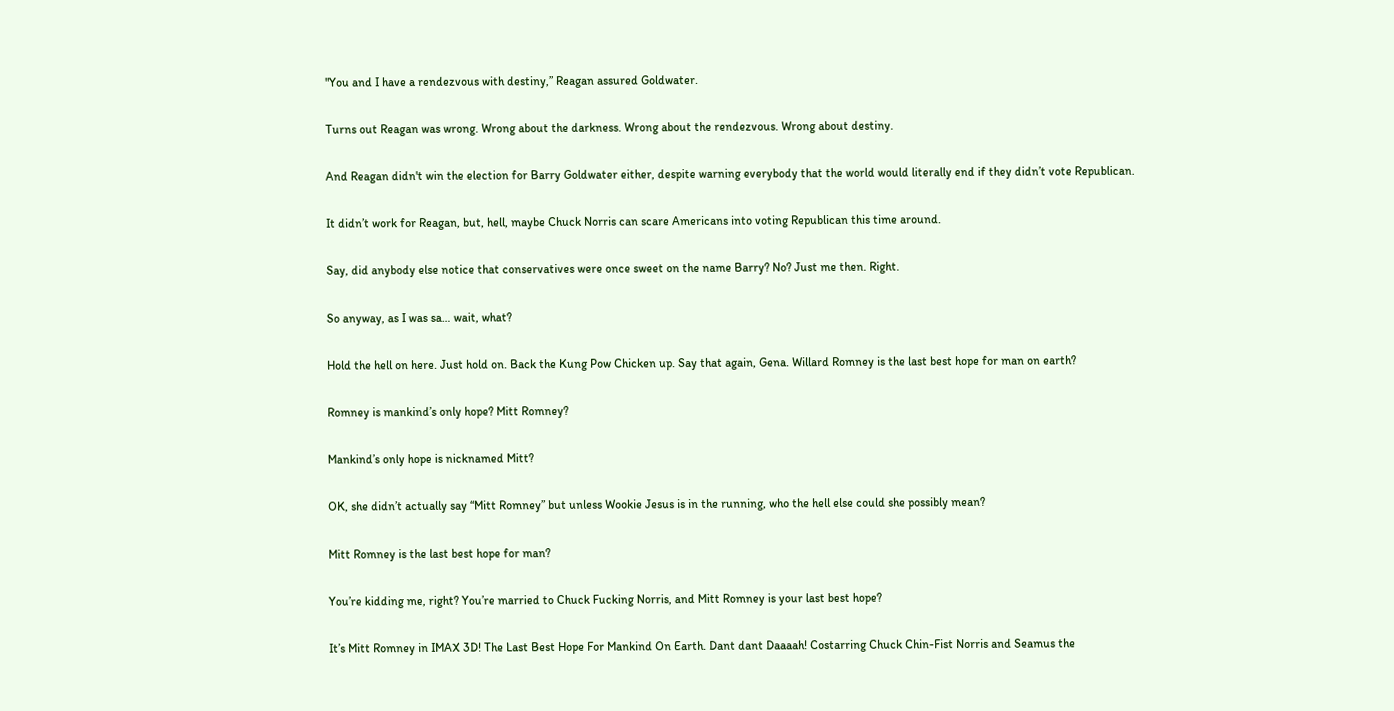"You and I have a rendezvous with destiny,” Reagan assured Goldwater.

Turns out Reagan was wrong. Wrong about the darkness. Wrong about the rendezvous. Wrong about destiny.

And Reagan didn't win the election for Barry Goldwater either, despite warning everybody that the world would literally end if they didn’t vote Republican.

It didn’t work for Reagan, but, hell, maybe Chuck Norris can scare Americans into voting Republican this time around.

Say, did anybody else notice that conservatives were once sweet on the name Barry? No? Just me then. Right.

So anyway, as I was sa… wait, what?

Hold the hell on here. Just hold on. Back the Kung Pow Chicken up. Say that again, Gena. Willard Romney is the last best hope for man on earth?

Romney is mankind’s only hope? Mitt Romney?

Mankind’s only hope is nicknamed Mitt?

OK, she didn’t actually say “Mitt Romney” but unless Wookie Jesus is in the running, who the hell else could she possibly mean?

Mitt Romney is the last best hope for man?

You’re kidding me, right? You’re married to Chuck Fucking Norris, and Mitt Romney is your last best hope?

It’s Mitt Romney in IMAX 3D! The Last Best Hope For Mankind On Earth. Dant dant Daaaah! Costarring Chuck Chin-Fist Norris and Seamus the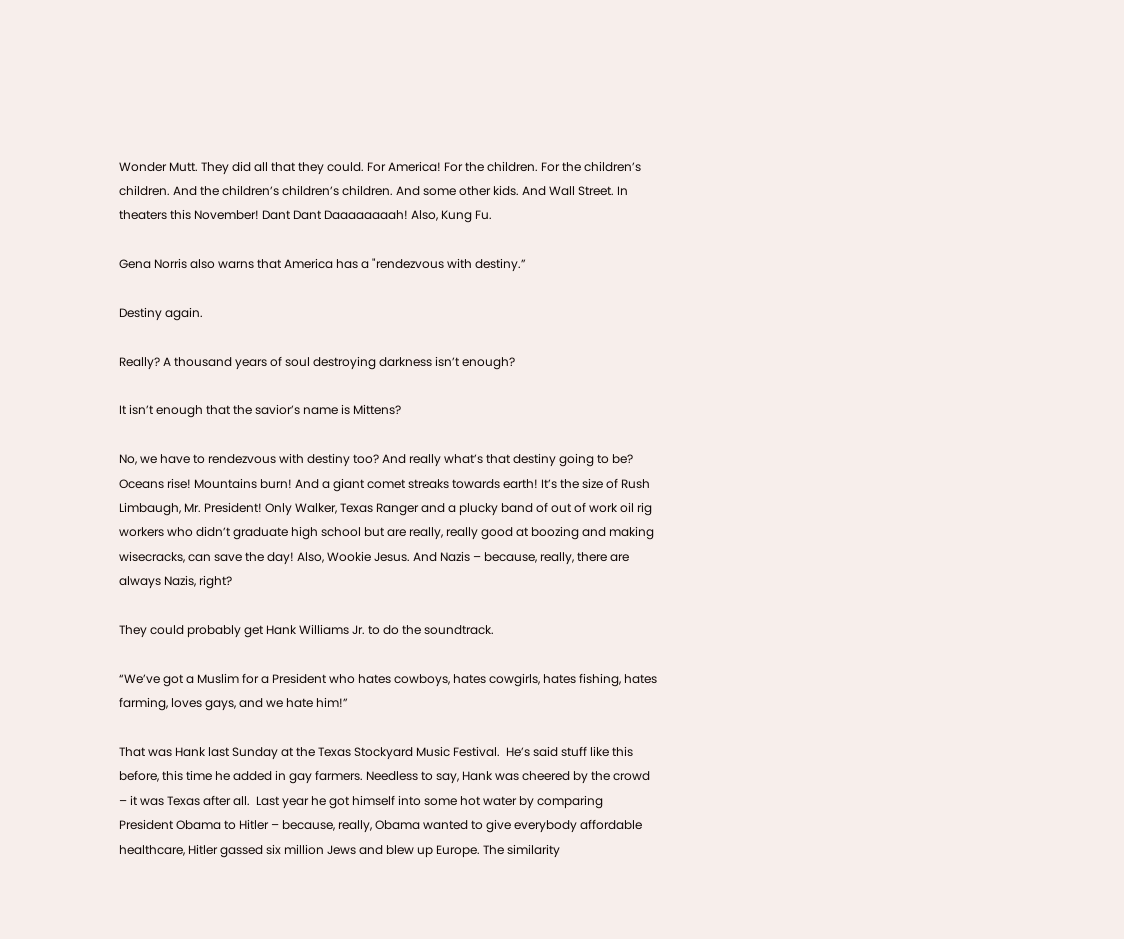Wonder Mutt. They did all that they could. For America! For the children. For the children’s children. And the children’s children’s children. And some other kids. And Wall Street. In theaters this November! Dant Dant Daaaaaaaah! Also, Kung Fu.

Gena Norris also warns that America has a "rendezvous with destiny.”

Destiny again.

Really? A thousand years of soul destroying darkness isn’t enough?

It isn’t enough that the savior’s name is Mittens?

No, we have to rendezvous with destiny too? And really what’s that destiny going to be? Oceans rise! Mountains burn! And a giant comet streaks towards earth! It’s the size of Rush Limbaugh, Mr. President! Only Walker, Texas Ranger and a plucky band of out of work oil rig workers who didn’t graduate high school but are really, really good at boozing and making wisecracks, can save the day! Also, Wookie Jesus. And Nazis – because, really, there are always Nazis, right?

They could probably get Hank Williams Jr. to do the soundtrack.

“We’ve got a Muslim for a President who hates cowboys, hates cowgirls, hates fishing, hates farming, loves gays, and we hate him!”

That was Hank last Sunday at the Texas Stockyard Music Festival.  He’s said stuff like this before, this time he added in gay farmers. Needless to say, Hank was cheered by the crowd – it was Texas after all.  Last year he got himself into some hot water by comparing President Obama to Hitler – because, really, Obama wanted to give everybody affordable healthcare, Hitler gassed six million Jews and blew up Europe. The similarity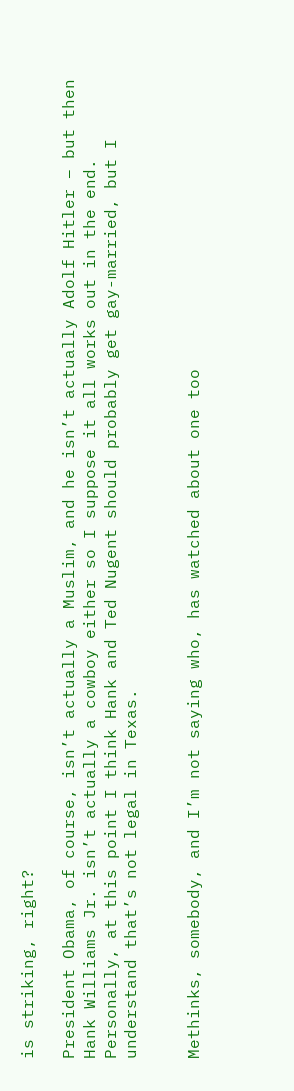is striking, right?

President Obama, of course, isn’t actually a Muslim, and he isn’t actually Adolf Hitler – but then Hank Williams Jr. isn’t actually a cowboy either so I suppose it all works out in the end.  Personally, at this point I think Hank and Ted Nugent should probably get gay-married, but I understand that’s not legal in Texas.


Methinks, somebody, and I’m not saying who, has watched about one too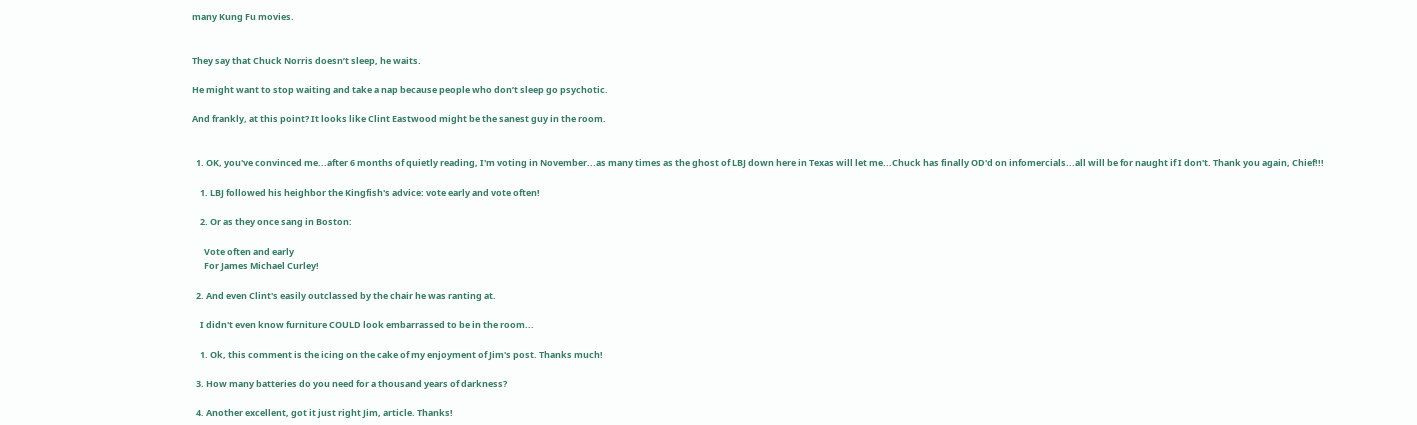many Kung Fu movies.


They say that Chuck Norris doesn’t sleep, he waits.

He might want to stop waiting and take a nap because people who don’t sleep go psychotic.

And frankly, at this point? It looks like Clint Eastwood might be the sanest guy in the room.


  1. OK, you've convinced me...after 6 months of quietly reading, I'm voting in November...as many times as the ghost of LBJ down here in Texas will let me...Chuck has finally OD'd on infomercials...all will be for naught if I don't. Thank you again, Chief!!!

    1. LBJ followed his heighbor the Kingfish's advice: vote early and vote often!

    2. Or as they once sang in Boston:

      Vote often and early
      For James Michael Curley!

  2. And even Clint's easily outclassed by the chair he was ranting at.

    I didn't even know furniture COULD look embarrassed to be in the room...

    1. Ok, this comment is the icing on the cake of my enjoyment of Jim's post. Thanks much!

  3. How many batteries do you need for a thousand years of darkness?

  4. Another excellent, got it just right Jim, article. Thanks!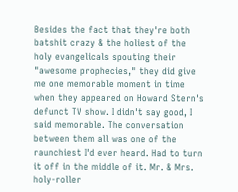Besides the fact that they're both batshit crazy & the holiest of the holy evangelicals spouting their "awesome prophecies," they did give me one memorable moment in time when they appeared on Howard Stern's defunct TV show. I didn't say good, I said memorable. The conversation between them all was one of the raunchiest I'd ever heard. Had to turn it off in the middle of it. Mr. & Mrs. holy-roller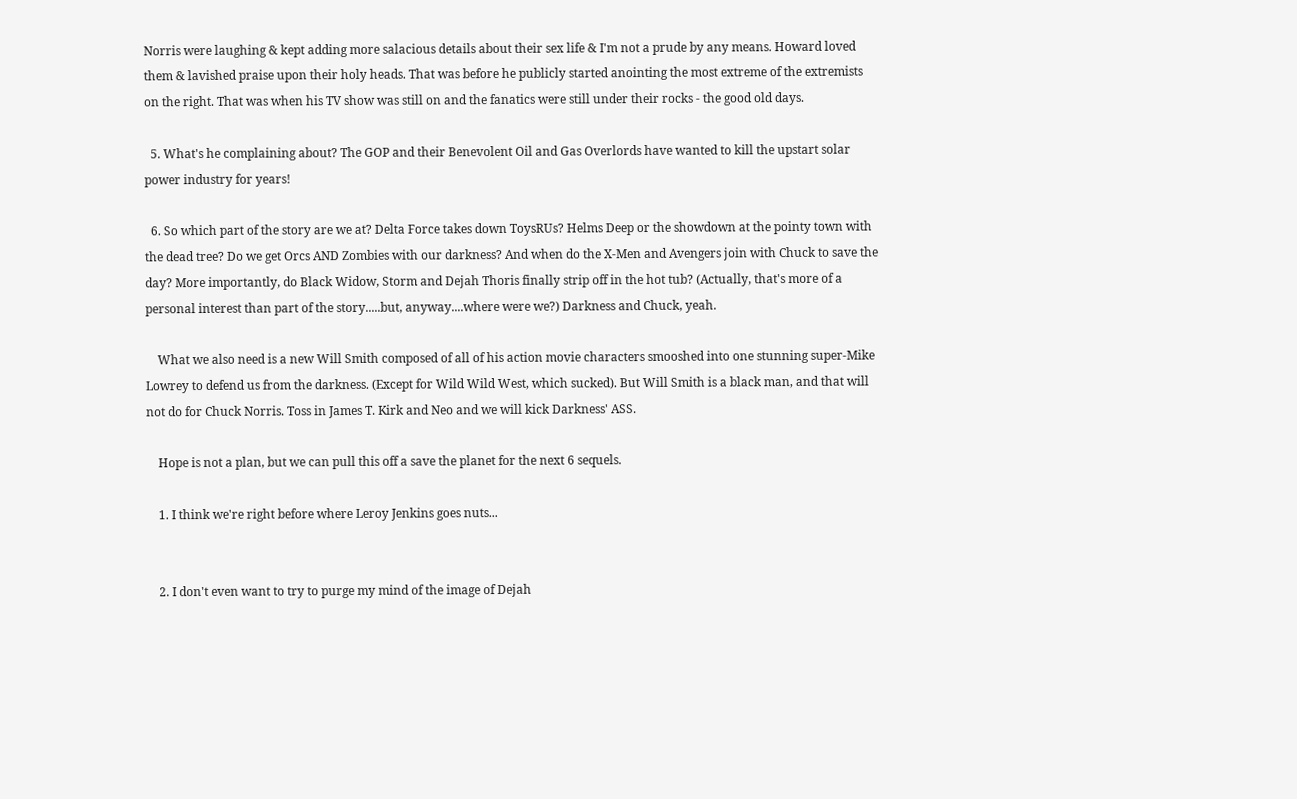Norris were laughing & kept adding more salacious details about their sex life & I'm not a prude by any means. Howard loved them & lavished praise upon their holy heads. That was before he publicly started anointing the most extreme of the extremists on the right. That was when his TV show was still on and the fanatics were still under their rocks - the good old days.

  5. What's he complaining about? The GOP and their Benevolent Oil and Gas Overlords have wanted to kill the upstart solar power industry for years!

  6. So which part of the story are we at? Delta Force takes down ToysRUs? Helms Deep or the showdown at the pointy town with the dead tree? Do we get Orcs AND Zombies with our darkness? And when do the X-Men and Avengers join with Chuck to save the day? More importantly, do Black Widow, Storm and Dejah Thoris finally strip off in the hot tub? (Actually, that's more of a personal interest than part of the story.....but, anyway....where were we?) Darkness and Chuck, yeah.

    What we also need is a new Will Smith composed of all of his action movie characters smooshed into one stunning super-Mike Lowrey to defend us from the darkness. (Except for Wild Wild West, which sucked). But Will Smith is a black man, and that will not do for Chuck Norris. Toss in James T. Kirk and Neo and we will kick Darkness' ASS.

    Hope is not a plan, but we can pull this off a save the planet for the next 6 sequels.

    1. I think we're right before where Leroy Jenkins goes nuts...


    2. I don't even want to try to purge my mind of the image of Dejah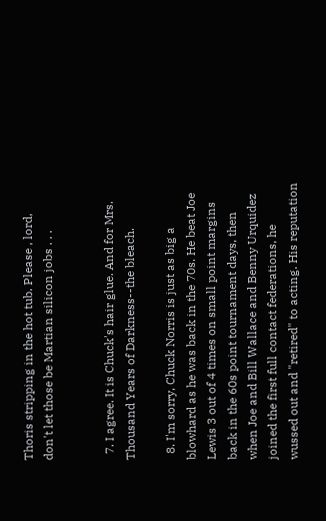Thoris stripping in the hot tub. Please , lord, don't let those be Martian silicon jobs . . .


  7. I agree. It is Chuck's hair glue. And for Mrs. Thousand Years of Darkness--the bleach.

  8. I'm sorry, Chuck Norris is just as big a blowhard as he was back in the 70s. He beat Joe Lewis 3 out of 4 times on small point margins back in the 60s point tournament days, then when Joe and Bill Wallace and Benny Urquidez joined the first full contact federations, he wussed out and "retired" to acting. His reputation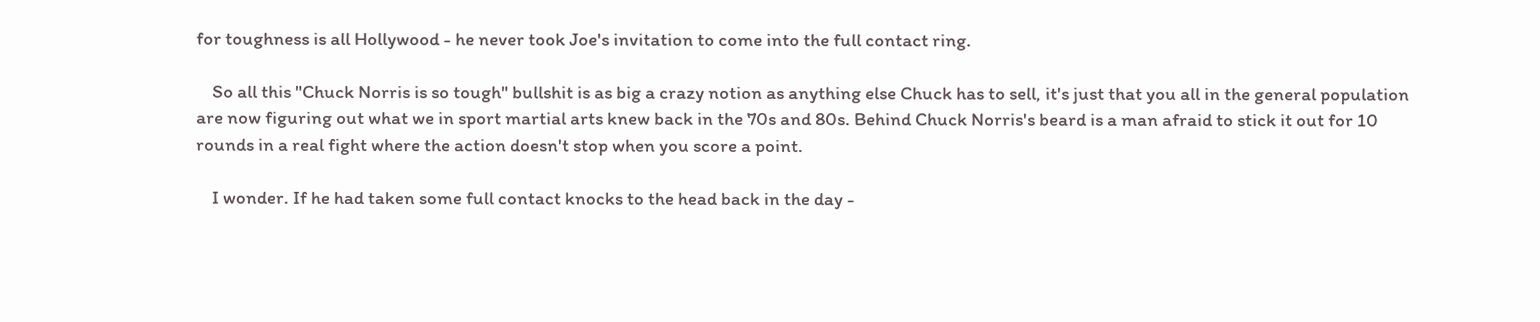for toughness is all Hollywood - he never took Joe's invitation to come into the full contact ring.

    So all this "Chuck Norris is so tough" bullshit is as big a crazy notion as anything else Chuck has to sell, it's just that you all in the general population are now figuring out what we in sport martial arts knew back in the 70s and 80s. Behind Chuck Norris's beard is a man afraid to stick it out for 10 rounds in a real fight where the action doesn't stop when you score a point.

    I wonder. If he had taken some full contact knocks to the head back in the day -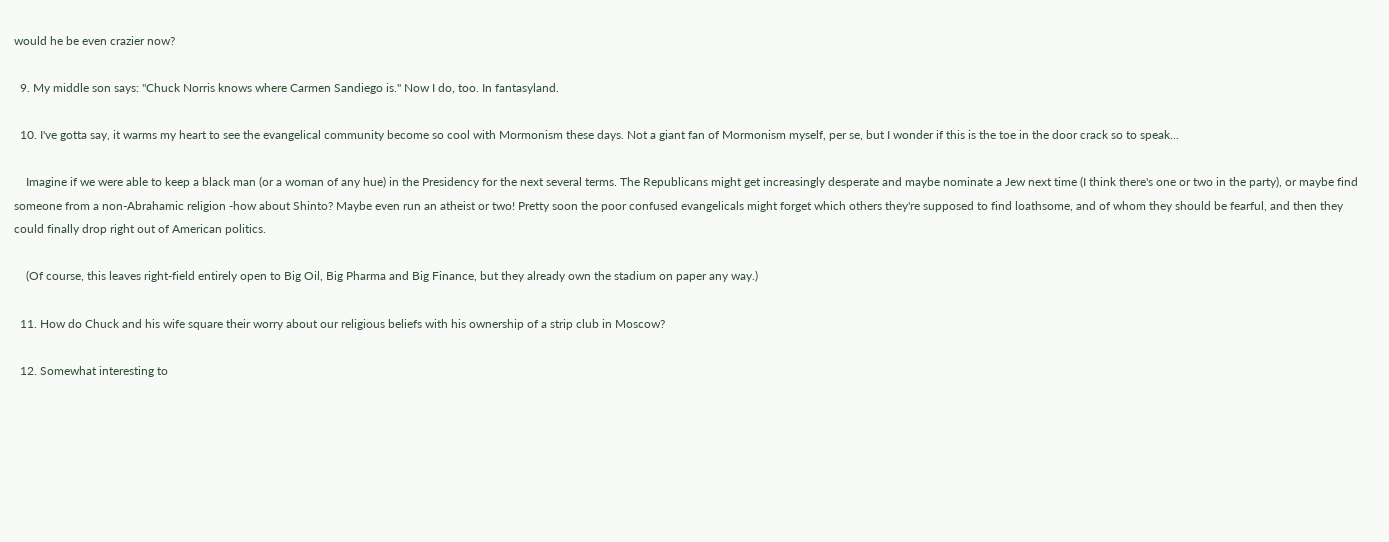would he be even crazier now?

  9. My middle son says: "Chuck Norris knows where Carmen Sandiego is." Now I do, too. In fantasyland.

  10. I've gotta say, it warms my heart to see the evangelical community become so cool with Mormonism these days. Not a giant fan of Mormonism myself, per se, but I wonder if this is the toe in the door crack so to speak...

    Imagine if we were able to keep a black man (or a woman of any hue) in the Presidency for the next several terms. The Republicans might get increasingly desperate and maybe nominate a Jew next time (I think there's one or two in the party), or maybe find someone from a non-Abrahamic religion -how about Shinto? Maybe even run an atheist or two! Pretty soon the poor confused evangelicals might forget which others they're supposed to find loathsome, and of whom they should be fearful, and then they could finally drop right out of American politics.

    (Of course, this leaves right-field entirely open to Big Oil, Big Pharma and Big Finance, but they already own the stadium on paper any way.)

  11. How do Chuck and his wife square their worry about our religious beliefs with his ownership of a strip club in Moscow?

  12. Somewhat interesting to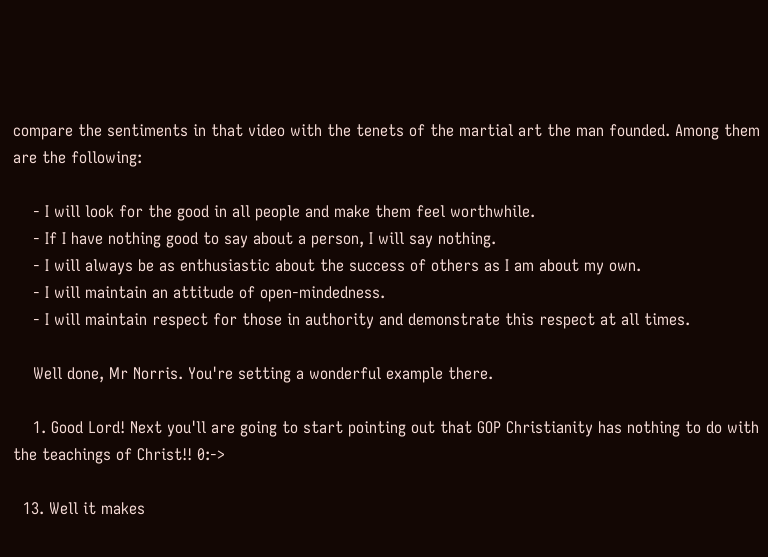compare the sentiments in that video with the tenets of the martial art the man founded. Among them are the following:

    - I will look for the good in all people and make them feel worthwhile.
    - If I have nothing good to say about a person, I will say nothing.
    - I will always be as enthusiastic about the success of others as I am about my own.
    - I will maintain an attitude of open-mindedness.
    - I will maintain respect for those in authority and demonstrate this respect at all times.

    Well done, Mr Norris. You're setting a wonderful example there.

    1. Good Lord! Next you'll are going to start pointing out that GOP Christianity has nothing to do with the teachings of Christ!! 0:->

  13. Well it makes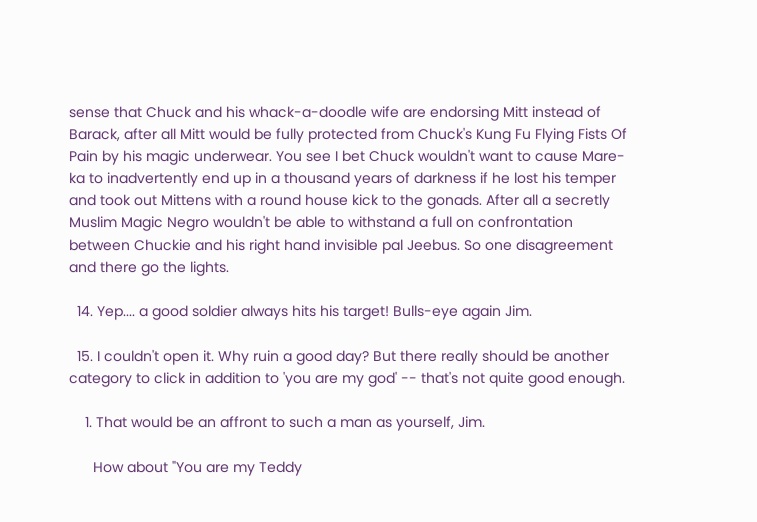sense that Chuck and his whack-a-doodle wife are endorsing Mitt instead of Barack, after all Mitt would be fully protected from Chuck's Kung Fu Flying Fists Of Pain by his magic underwear. You see I bet Chuck wouldn't want to cause Mare-ka to inadvertently end up in a thousand years of darkness if he lost his temper and took out Mittens with a round house kick to the gonads. After all a secretly Muslim Magic Negro wouldn't be able to withstand a full on confrontation between Chuckie and his right hand invisible pal Jeebus. So one disagreement and there go the lights.

  14. Yep.... a good soldier always hits his target! Bulls-eye again Jim.

  15. I couldn't open it. Why ruin a good day? But there really should be another category to click in addition to 'you are my god' -- that's not quite good enough.

    1. That would be an affront to such a man as yourself, Jim.

      How about "You are my Teddy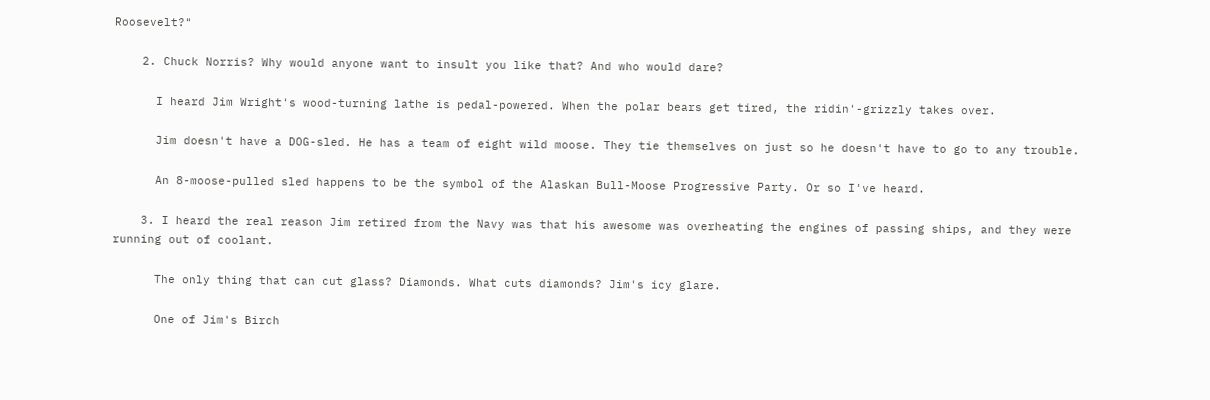Roosevelt?"

    2. Chuck Norris? Why would anyone want to insult you like that? And who would dare?

      I heard Jim Wright's wood-turning lathe is pedal-powered. When the polar bears get tired, the ridin'-grizzly takes over.

      Jim doesn't have a DOG-sled. He has a team of eight wild moose. They tie themselves on just so he doesn't have to go to any trouble.

      An 8-moose-pulled sled happens to be the symbol of the Alaskan Bull-Moose Progressive Party. Or so I've heard.

    3. I heard the real reason Jim retired from the Navy was that his awesome was overheating the engines of passing ships, and they were running out of coolant.

      The only thing that can cut glass? Diamonds. What cuts diamonds? Jim's icy glare.

      One of Jim's Birch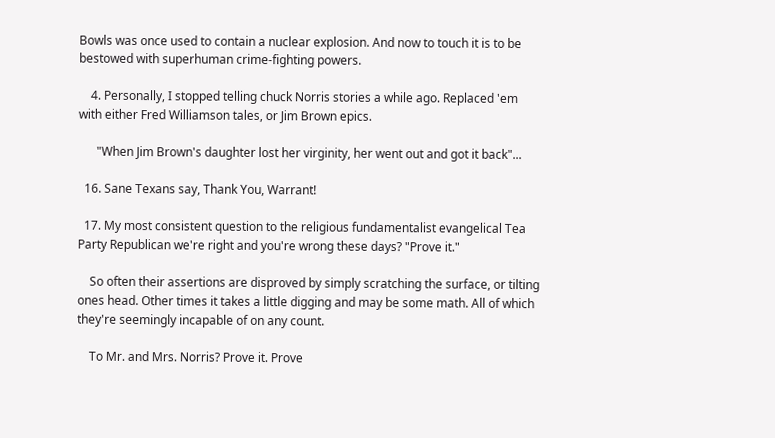Bowls was once used to contain a nuclear explosion. And now to touch it is to be bestowed with superhuman crime-fighting powers.

    4. Personally, I stopped telling chuck Norris stories a while ago. Replaced 'em with either Fred Williamson tales, or Jim Brown epics.

      "When Jim Brown's daughter lost her virginity, her went out and got it back"...

  16. Sane Texans say, Thank You, Warrant!

  17. My most consistent question to the religious fundamentalist evangelical Tea Party Republican we're right and you're wrong these days? "Prove it."

    So often their assertions are disproved by simply scratching the surface, or tilting ones head. Other times it takes a little digging and may be some math. All of which they're seemingly incapable of on any count.

    To Mr. and Mrs. Norris? Prove it. Prove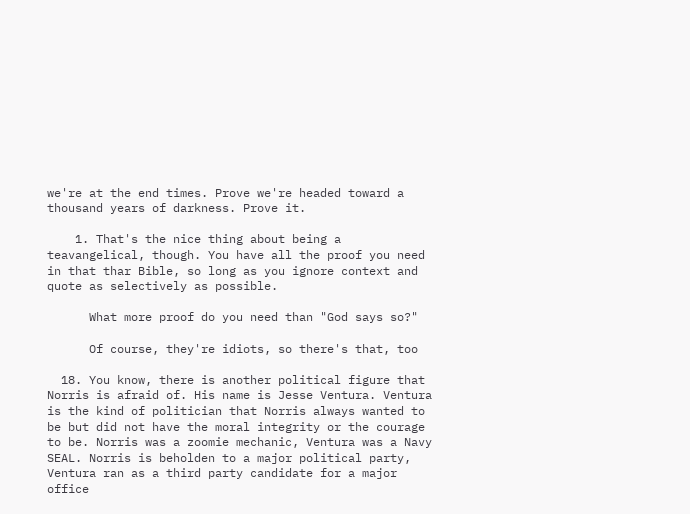we're at the end times. Prove we're headed toward a thousand years of darkness. Prove it.

    1. That's the nice thing about being a teavangelical, though. You have all the proof you need in that thar Bible, so long as you ignore context and quote as selectively as possible.

      What more proof do you need than "God says so?"

      Of course, they're idiots, so there's that, too

  18. You know, there is another political figure that Norris is afraid of. His name is Jesse Ventura. Ventura is the kind of politician that Norris always wanted to be but did not have the moral integrity or the courage to be. Norris was a zoomie mechanic, Ventura was a Navy SEAL. Norris is beholden to a major political party, Ventura ran as a third party candidate for a major office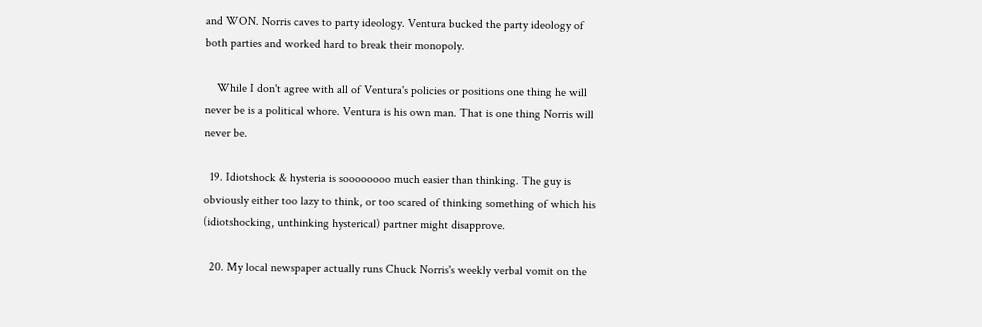and WON. Norris caves to party ideology. Ventura bucked the party ideology of both parties and worked hard to break their monopoly.

    While I don't agree with all of Ventura's policies or positions one thing he will never be is a political whore. Ventura is his own man. That is one thing Norris will never be.

  19. Idiotshock & hysteria is soooooooo much easier than thinking. The guy is obviously either too lazy to think, or too scared of thinking something of which his (idiotshocking, unthinking hysterical) partner might disapprove.

  20. My local newspaper actually runs Chuck Norris's weekly verbal vomit on the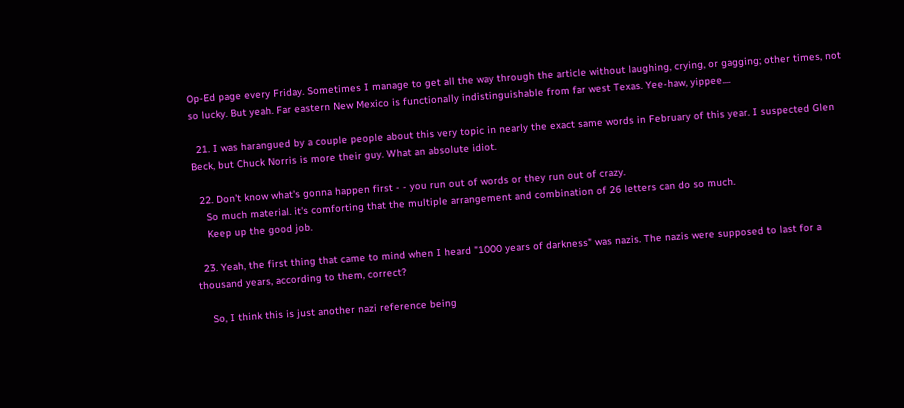Op-Ed page every Friday. Sometimes I manage to get all the way through the article without laughing, crying, or gagging; other times, not so lucky. But yeah. Far eastern New Mexico is functionally indistinguishable from far west Texas. Yee-haw, yippee....

  21. I was harangued by a couple people about this very topic in nearly the exact same words in February of this year. I suspected Glen Beck, but Chuck Norris is more their guy. What an absolute idiot.

  22. Don't know what's gonna happen first - - you run out of words or they run out of crazy.
    So much material. it's comforting that the multiple arrangement and combination of 26 letters can do so much.
    Keep up the good job.

  23. Yeah, the first thing that came to mind when I heard "1000 years of darkness" was nazis. The nazis were supposed to last for a thousand years, according to them, correct?

    So, I think this is just another nazi reference being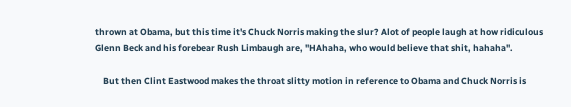thrown at Obama, but this time it's Chuck Norris making the slur? Alot of people laugh at how ridiculous Glenn Beck and his forebear Rush Limbaugh are, "HAhaha, who would believe that shit, hahaha".

    But then Clint Eastwood makes the throat slitty motion in reference to Obama and Chuck Norris is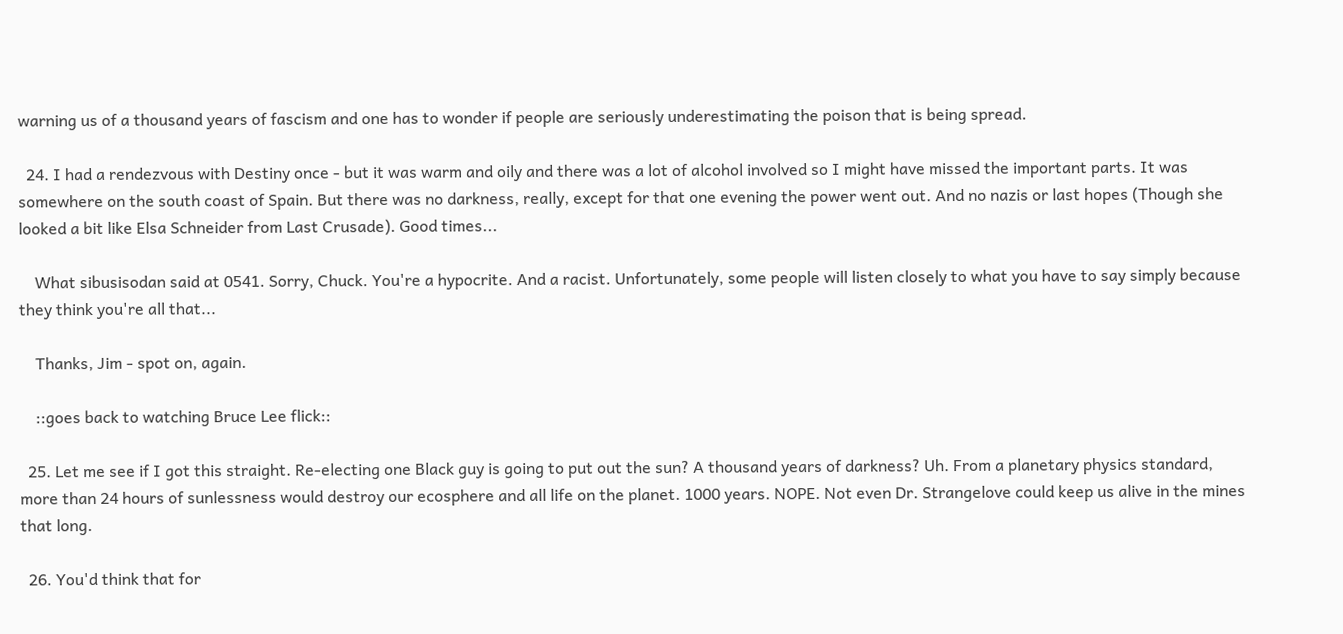warning us of a thousand years of fascism and one has to wonder if people are seriously underestimating the poison that is being spread.

  24. I had a rendezvous with Destiny once - but it was warm and oily and there was a lot of alcohol involved so I might have missed the important parts. It was somewhere on the south coast of Spain. But there was no darkness, really, except for that one evening the power went out. And no nazis or last hopes (Though she looked a bit like Elsa Schneider from Last Crusade). Good times...

    What sibusisodan said at 0541. Sorry, Chuck. You're a hypocrite. And a racist. Unfortunately, some people will listen closely to what you have to say simply because they think you're all that...

    Thanks, Jim - spot on, again.

    ::goes back to watching Bruce Lee flick::

  25. Let me see if I got this straight. Re-electing one Black guy is going to put out the sun? A thousand years of darkness? Uh. From a planetary physics standard, more than 24 hours of sunlessness would destroy our ecosphere and all life on the planet. 1000 years. NOPE. Not even Dr. Strangelove could keep us alive in the mines that long.

  26. You'd think that for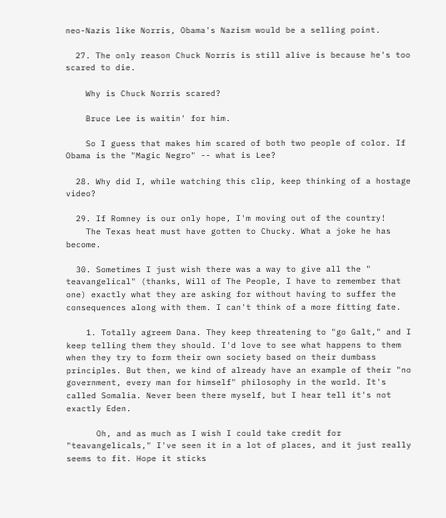neo-Nazis like Norris, Obama's Nazism would be a selling point.

  27. The only reason Chuck Norris is still alive is because he's too scared to die.

    Why is Chuck Norris scared?

    Bruce Lee is waitin' for him.

    So I guess that makes him scared of both two people of color. If Obama is the "Magic Negro" -- what is Lee?

  28. Why did I, while watching this clip, keep thinking of a hostage video?

  29. If Romney is our only hope, I'm moving out of the country!
    The Texas heat must have gotten to Chucky. What a joke he has become.

  30. Sometimes I just wish there was a way to give all the " teavangelical" (thanks, Will of The People, I have to remember that one) exactly what they are asking for without having to suffer the consequences along with them. I can't think of a more fitting fate.

    1. Totally agreem Dana. They keep threatening to "go Galt," and I keep telling them they should. I'd love to see what happens to them when they try to form their own society based on their dumbass principles. But then, we kind of already have an example of their "no government, every man for himself" philosophy in the world. It's called Somalia. Never been there myself, but I hear tell it's not exactly Eden.

      Oh, and as much as I wish I could take credit for "teavangelicals," I've seen it in a lot of places, and it just really seems to fit. Hope it sticks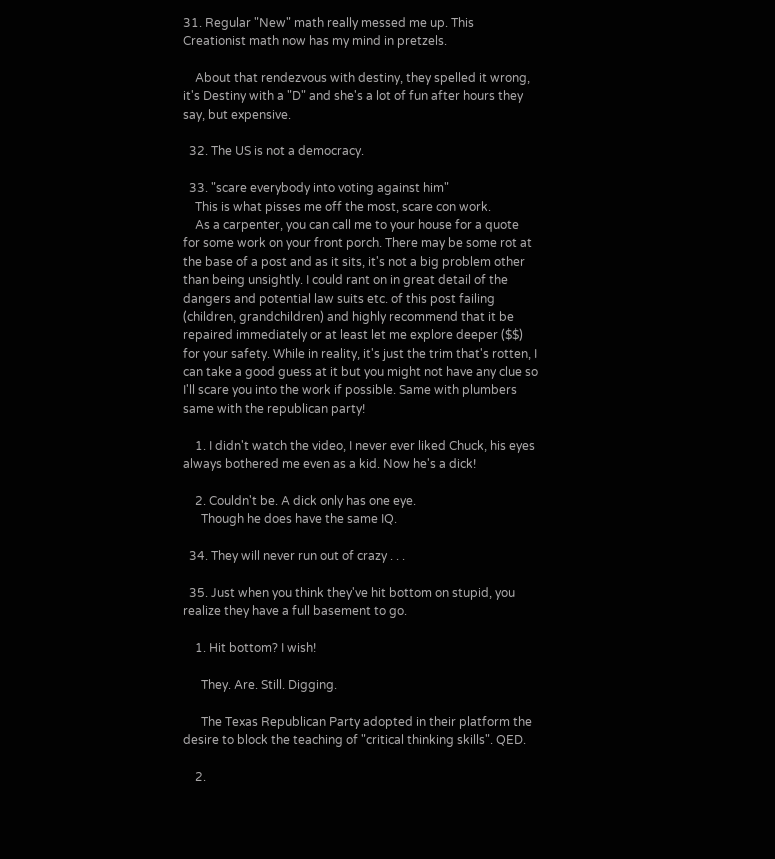31. Regular "New" math really messed me up. This Creationist math now has my mind in pretzels.

    About that rendezvous with destiny, they spelled it wrong, it's Destiny with a "D" and she's a lot of fun after hours they say, but expensive.

  32. The US is not a democracy.

  33. "scare everybody into voting against him"
    This is what pisses me off the most, scare con work.
    As a carpenter, you can call me to your house for a quote for some work on your front porch. There may be some rot at the base of a post and as it sits, it's not a big problem other than being unsightly. I could rant on in great detail of the dangers and potential law suits etc. of this post failing (children, grandchildren) and highly recommend that it be repaired immediately or at least let me explore deeper ($$) for your safety. While in reality, it's just the trim that's rotten, I can take a good guess at it but you might not have any clue so I'll scare you into the work if possible. Same with plumbers same with the republican party!

    1. I didn't watch the video, I never ever liked Chuck, his eyes always bothered me even as a kid. Now he's a dick!

    2. Couldn't be. A dick only has one eye.
      Though he does have the same IQ.

  34. They will never run out of crazy . . .

  35. Just when you think they've hit bottom on stupid, you realize they have a full basement to go.

    1. Hit bottom? I wish!

      They. Are. Still. Digging.

      The Texas Republican Party adopted in their platform the desire to block the teaching of "critical thinking skills". QED.

    2.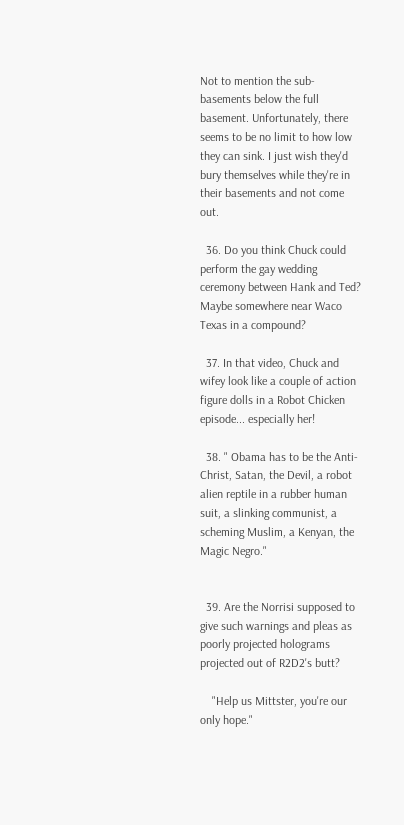Not to mention the sub-basements below the full basement. Unfortunately, there seems to be no limit to how low they can sink. I just wish they'd bury themselves while they're in their basements and not come out.

  36. Do you think Chuck could perform the gay wedding ceremony between Hank and Ted? Maybe somewhere near Waco Texas in a compound?

  37. In that video, Chuck and wifey look like a couple of action figure dolls in a Robot Chicken episode... especially her!

  38. " Obama has to be the Anti-Christ, Satan, the Devil, a robot alien reptile in a rubber human suit, a slinking communist, a scheming Muslim, a Kenyan, the Magic Negro."


  39. Are the Norrisi supposed to give such warnings and pleas as poorly projected holograms projected out of R2D2's butt?

    "Help us Mittster, you're our only hope."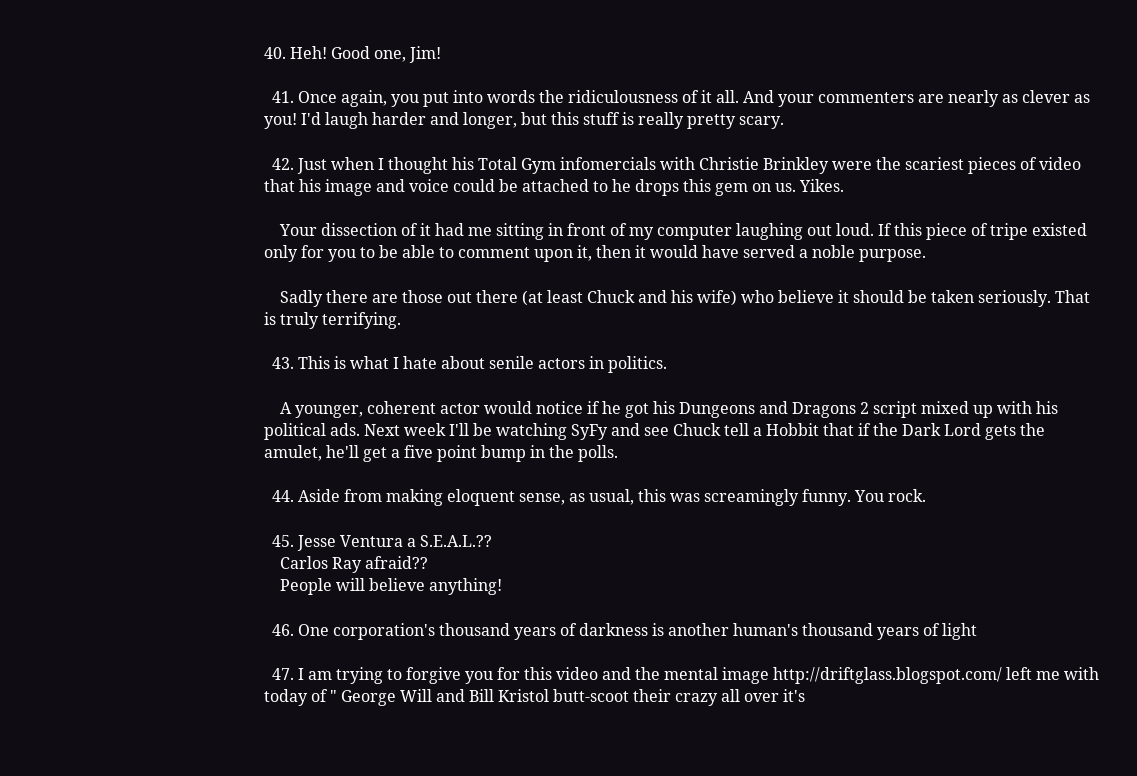40. Heh! Good one, Jim!

  41. Once again, you put into words the ridiculousness of it all. And your commenters are nearly as clever as you! I'd laugh harder and longer, but this stuff is really pretty scary.

  42. Just when I thought his Total Gym infomercials with Christie Brinkley were the scariest pieces of video that his image and voice could be attached to he drops this gem on us. Yikes.

    Your dissection of it had me sitting in front of my computer laughing out loud. If this piece of tripe existed only for you to be able to comment upon it, then it would have served a noble purpose.

    Sadly there are those out there (at least Chuck and his wife) who believe it should be taken seriously. That is truly terrifying.

  43. This is what I hate about senile actors in politics.

    A younger, coherent actor would notice if he got his Dungeons and Dragons 2 script mixed up with his political ads. Next week I'll be watching SyFy and see Chuck tell a Hobbit that if the Dark Lord gets the amulet, he'll get a five point bump in the polls.

  44. Aside from making eloquent sense, as usual, this was screamingly funny. You rock.

  45. Jesse Ventura a S.E.A.L.??
    Carlos Ray afraid??
    People will believe anything!

  46. One corporation's thousand years of darkness is another human's thousand years of light

  47. I am trying to forgive you for this video and the mental image http://driftglass.blogspot.com/ left me with today of " George Will and Bill Kristol butt-scoot their crazy all over it's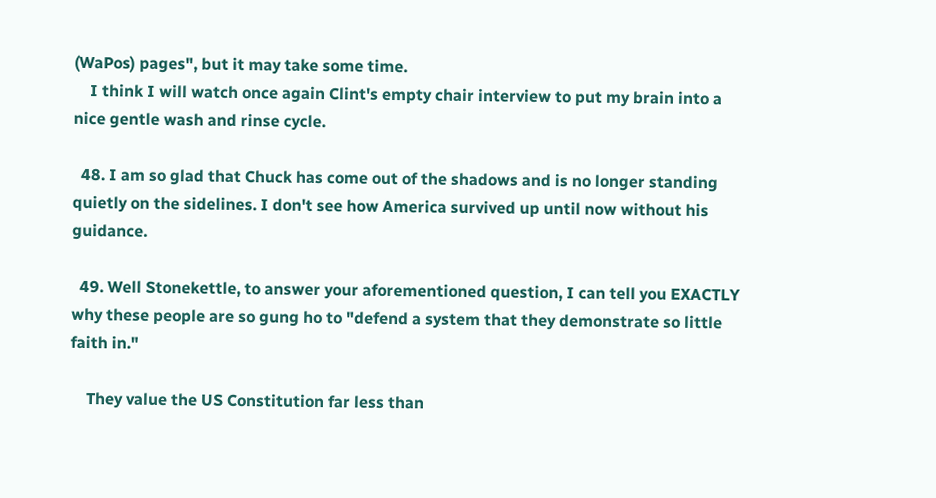(WaPos) pages", but it may take some time.
    I think I will watch once again Clint's empty chair interview to put my brain into a nice gentle wash and rinse cycle.

  48. I am so glad that Chuck has come out of the shadows and is no longer standing quietly on the sidelines. I don't see how America survived up until now without his guidance.

  49. Well Stonekettle, to answer your aforementioned question, I can tell you EXACTLY why these people are so gung ho to "defend a system that they demonstrate so little faith in."

    They value the US Constitution far less than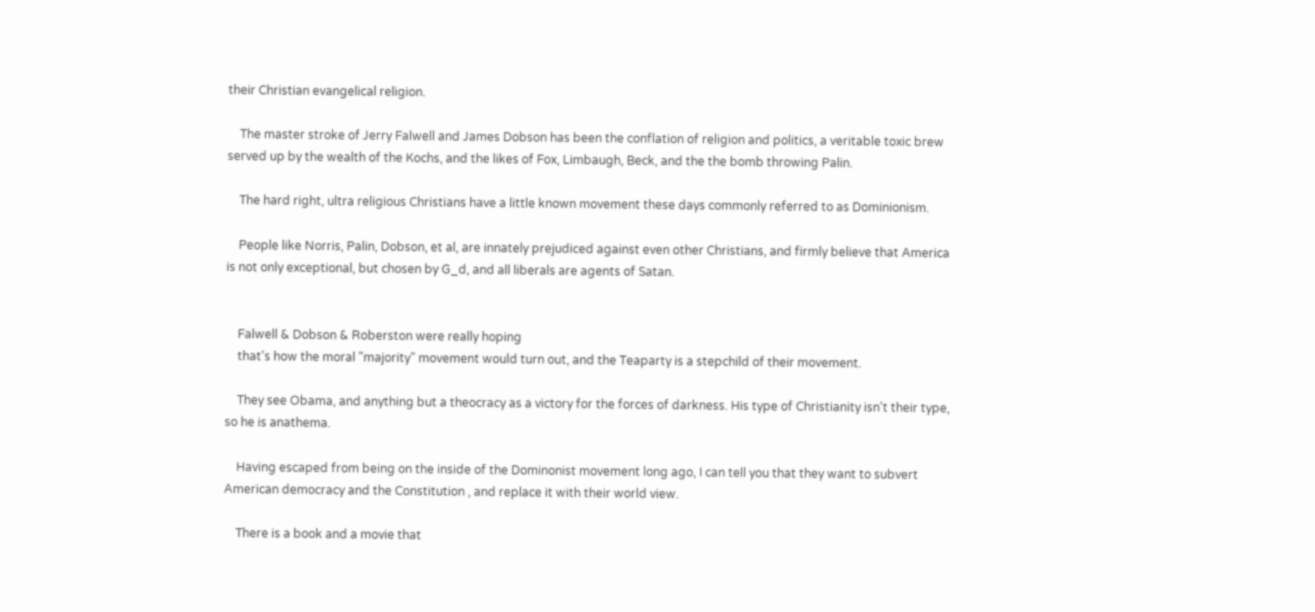their Christian evangelical religion.

    The master stroke of Jerry Falwell and James Dobson has been the conflation of religion and politics, a veritable toxic brew served up by the wealth of the Kochs, and the likes of Fox, Limbaugh, Beck, and the the bomb throwing Palin.

    The hard right, ultra religious Christians have a little known movement these days commonly referred to as Dominionism.

    People like Norris, Palin, Dobson, et al, are innately prejudiced against even other Christians, and firmly believe that America is not only exceptional, but chosen by G_d, and all liberals are agents of Satan.


    Falwell & Dobson & Roberston were really hoping
    that's how the moral "majority" movement would turn out, and the Teaparty is a stepchild of their movement.

    They see Obama, and anything but a theocracy as a victory for the forces of darkness. His type of Christianity isn't their type, so he is anathema.

    Having escaped from being on the inside of the Dominonist movement long ago, I can tell you that they want to subvert American democracy and the Constitution , and replace it with their world view.

    There is a book and a movie that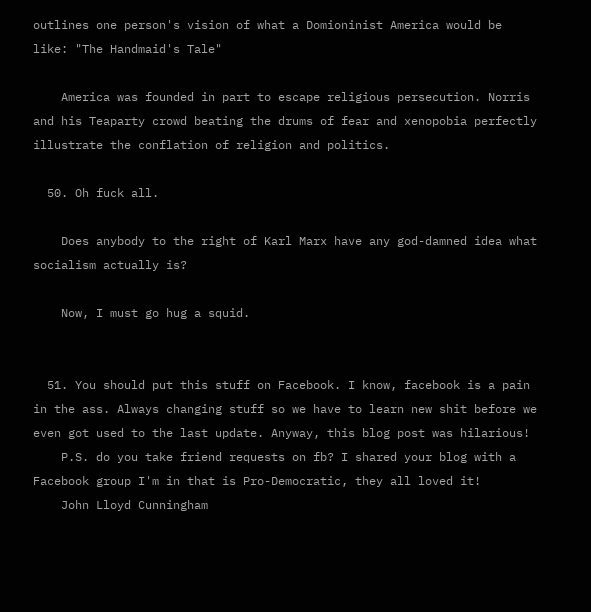outlines one person's vision of what a Domioninist America would be like: "The Handmaid's Tale"

    America was founded in part to escape religious persecution. Norris and his Teaparty crowd beating the drums of fear and xenopobia perfectly illustrate the conflation of religion and politics.

  50. Oh fuck all.

    Does anybody to the right of Karl Marx have any god-damned idea what socialism actually is?

    Now, I must go hug a squid.


  51. You should put this stuff on Facebook. I know, facebook is a pain in the ass. Always changing stuff so we have to learn new shit before we even got used to the last update. Anyway, this blog post was hilarious!
    P.S. do you take friend requests on fb? I shared your blog with a Facebook group I'm in that is Pro-Democratic, they all loved it!
    John Lloyd Cunningham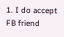1. I do accept FB friend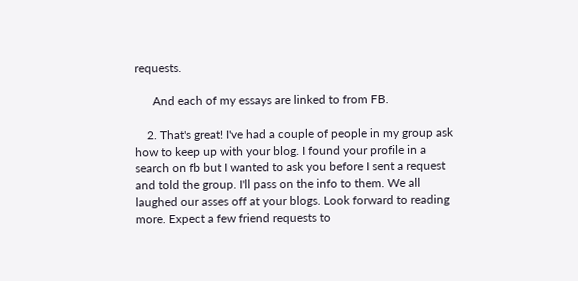requests.

      And each of my essays are linked to from FB.

    2. That's great! I've had a couple of people in my group ask how to keep up with your blog. I found your profile in a search on fb but I wanted to ask you before I sent a request and told the group. I'll pass on the info to them. We all laughed our asses off at your blogs. Look forward to reading more. Expect a few friend requests to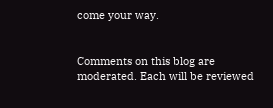come your way.


Comments on this blog are moderated. Each will be reviewed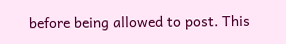before being allowed to post. This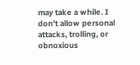may take a while. I don't allow personal attacks, trolling, or obnoxious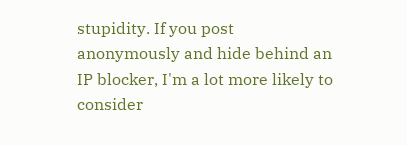stupidity. If you post anonymously and hide behind an IP blocker, I'm a lot more likely to consider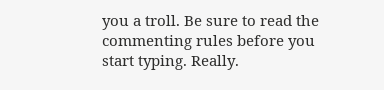you a troll. Be sure to read the commenting rules before you start typing. Really.